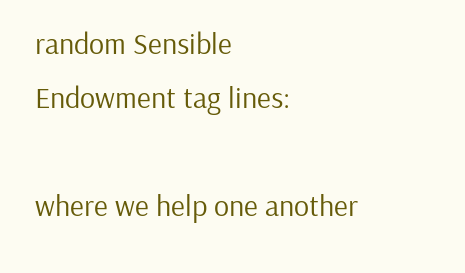random Sensible Endowment tag lines:

where we help one another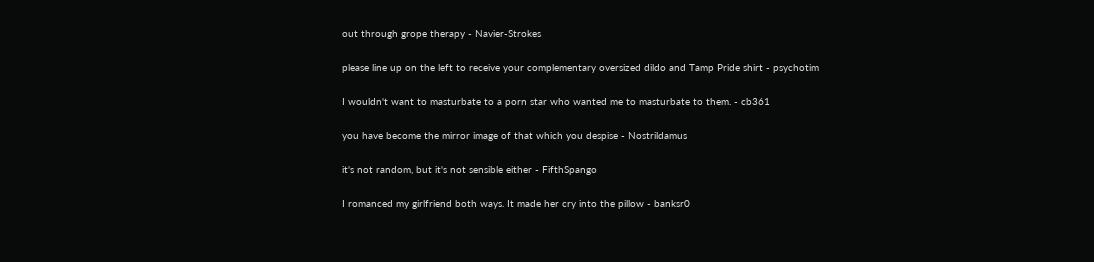out through grope therapy - Navier-Strokes

please line up on the left to receive your complementary oversized dildo and Tamp Pride shirt - psychotim

I wouldn't want to masturbate to a porn star who wanted me to masturbate to them. - cb361

you have become the mirror image of that which you despise - Nostrildamus

it's not random, but it's not sensible either - FifthSpango

I romanced my girlfriend both ways. It made her cry into the pillow - banksr0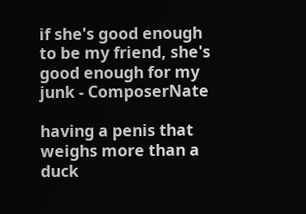if she's good enough to be my friend, she's good enough for my junk - ComposerNate

having a penis that weighs more than a duck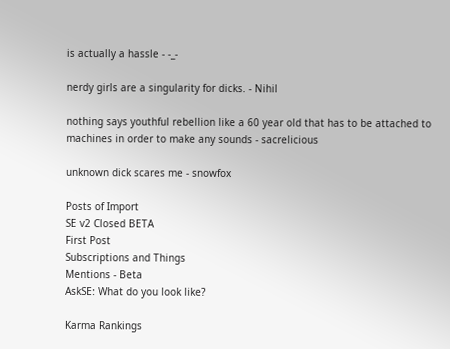is actually a hassle - -_-

nerdy girls are a singularity for dicks. - Nihil

nothing says youthful rebellion like a 60 year old that has to be attached to machines in order to make any sounds - sacrelicious

unknown dick scares me - snowfox

Posts of Import
SE v2 Closed BETA
First Post
Subscriptions and Things
Mentions - Beta
AskSE: What do you look like?

Karma Rankings